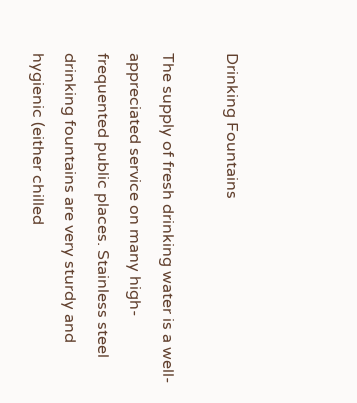Drinking Fountains

The supply of fresh drinking water is a well-appreciated service on many high-frequented public places. Stainless steel drinking fountains are very sturdy and hygienic (either chilled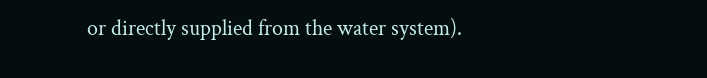or directly supplied from the water system).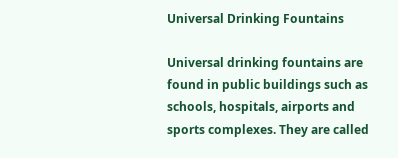Universal Drinking Fountains

Universal drinking fountains are found in public buildings such as schools, hospitals, airports and sports complexes. They are called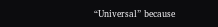“Universal” because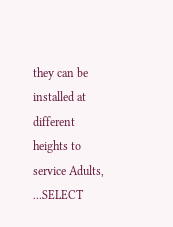they can be installed at different heights to service Adults, ...SELECT